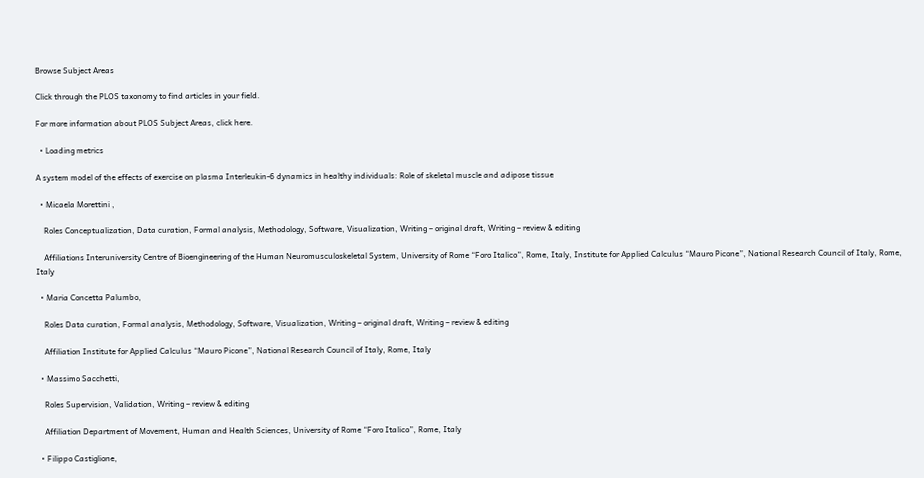Browse Subject Areas

Click through the PLOS taxonomy to find articles in your field.

For more information about PLOS Subject Areas, click here.

  • Loading metrics

A system model of the effects of exercise on plasma Interleukin-6 dynamics in healthy individuals: Role of skeletal muscle and adipose tissue

  • Micaela Morettini ,

    Roles Conceptualization, Data curation, Formal analysis, Methodology, Software, Visualization, Writing – original draft, Writing – review & editing

    Affiliations Interuniversity Centre of Bioengineering of the Human Neuromusculoskeletal System, University of Rome “Foro Italico”, Rome, Italy, Institute for Applied Calculus “Mauro Picone”, National Research Council of Italy, Rome, Italy

  • Maria Concetta Palumbo,

    Roles Data curation, Formal analysis, Methodology, Software, Visualization, Writing – original draft, Writing – review & editing

    Affiliation Institute for Applied Calculus “Mauro Picone”, National Research Council of Italy, Rome, Italy

  • Massimo Sacchetti,

    Roles Supervision, Validation, Writing – review & editing

    Affiliation Department of Movement, Human and Health Sciences, University of Rome “Foro Italico”, Rome, Italy

  • Filippo Castiglione,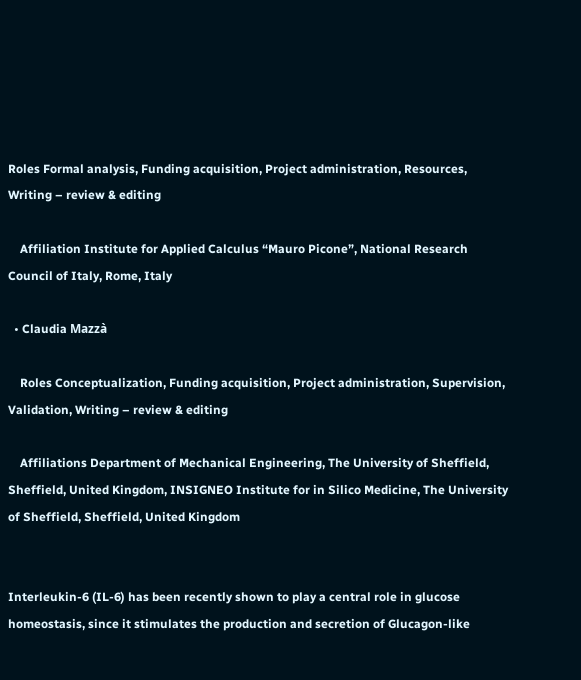Roles Formal analysis, Funding acquisition, Project administration, Resources, Writing – review & editing

    Affiliation Institute for Applied Calculus “Mauro Picone”, National Research Council of Italy, Rome, Italy

  • Claudia Mazzà

    Roles Conceptualization, Funding acquisition, Project administration, Supervision, Validation, Writing – review & editing

    Affiliations Department of Mechanical Engineering, The University of Sheffield, Sheffield, United Kingdom, INSIGNEO Institute for in Silico Medicine, The University of Sheffield, Sheffield, United Kingdom


Interleukin-6 (IL-6) has been recently shown to play a central role in glucose homeostasis, since it stimulates the production and secretion of Glucagon-like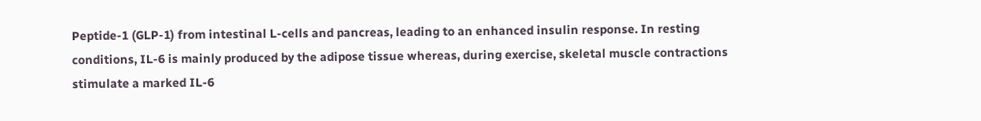Peptide-1 (GLP-1) from intestinal L-cells and pancreas, leading to an enhanced insulin response. In resting conditions, IL-6 is mainly produced by the adipose tissue whereas, during exercise, skeletal muscle contractions stimulate a marked IL-6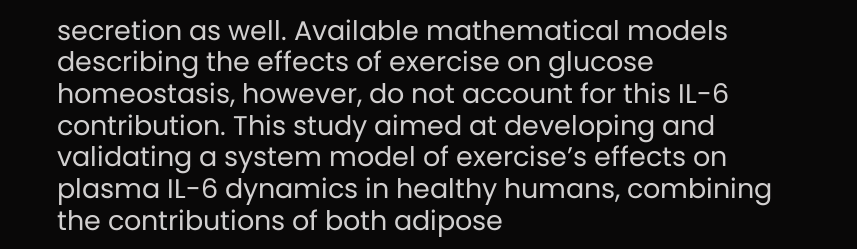secretion as well. Available mathematical models describing the effects of exercise on glucose homeostasis, however, do not account for this IL-6 contribution. This study aimed at developing and validating a system model of exercise’s effects on plasma IL-6 dynamics in healthy humans, combining the contributions of both adipose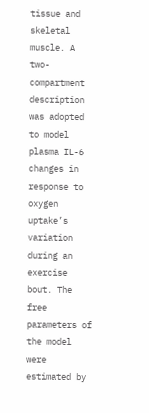tissue and skeletal muscle. A two-compartment description was adopted to model plasma IL-6 changes in response to oxygen uptake’s variation during an exercise bout. The free parameters of the model were estimated by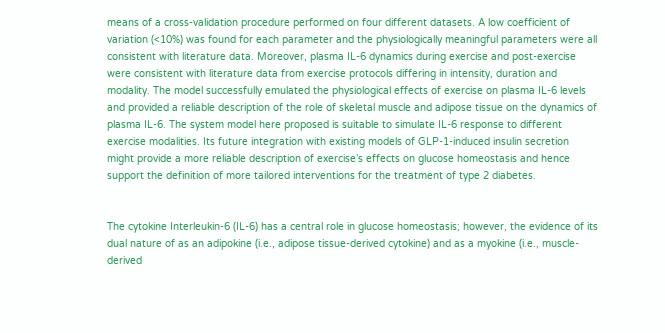means of a cross-validation procedure performed on four different datasets. A low coefficient of variation (<10%) was found for each parameter and the physiologically meaningful parameters were all consistent with literature data. Moreover, plasma IL-6 dynamics during exercise and post-exercise were consistent with literature data from exercise protocols differing in intensity, duration and modality. The model successfully emulated the physiological effects of exercise on plasma IL-6 levels and provided a reliable description of the role of skeletal muscle and adipose tissue on the dynamics of plasma IL-6. The system model here proposed is suitable to simulate IL-6 response to different exercise modalities. Its future integration with existing models of GLP-1-induced insulin secretion might provide a more reliable description of exercise’s effects on glucose homeostasis and hence support the definition of more tailored interventions for the treatment of type 2 diabetes.


The cytokine Interleukin-6 (IL-6) has a central role in glucose homeostasis; however, the evidence of its dual nature of as an adipokine (i.e., adipose tissue-derived cytokine) and as a myokine (i.e., muscle-derived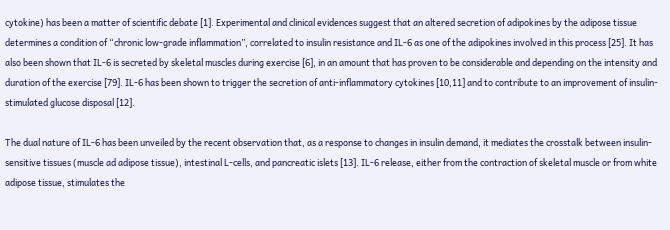cytokine) has been a matter of scientific debate [1]. Experimental and clinical evidences suggest that an altered secretion of adipokines by the adipose tissue determines a condition of “chronic low-grade inflammation”, correlated to insulin resistance and IL-6 as one of the adipokines involved in this process [25]. It has also been shown that IL-6 is secreted by skeletal muscles during exercise [6], in an amount that has proven to be considerable and depending on the intensity and duration of the exercise [79]. IL-6 has been shown to trigger the secretion of anti-inflammatory cytokines [10,11] and to contribute to an improvement of insulin-stimulated glucose disposal [12].

The dual nature of IL-6 has been unveiled by the recent observation that, as a response to changes in insulin demand, it mediates the crosstalk between insulin-sensitive tissues (muscle ad adipose tissue), intestinal L-cells, and pancreatic islets [13]. IL-6 release, either from the contraction of skeletal muscle or from white adipose tissue, stimulates the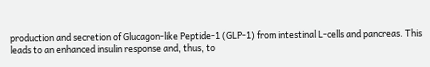production and secretion of Glucagon-like Peptide-1 (GLP-1) from intestinal L-cells and pancreas. This leads to an enhanced insulin response and, thus, to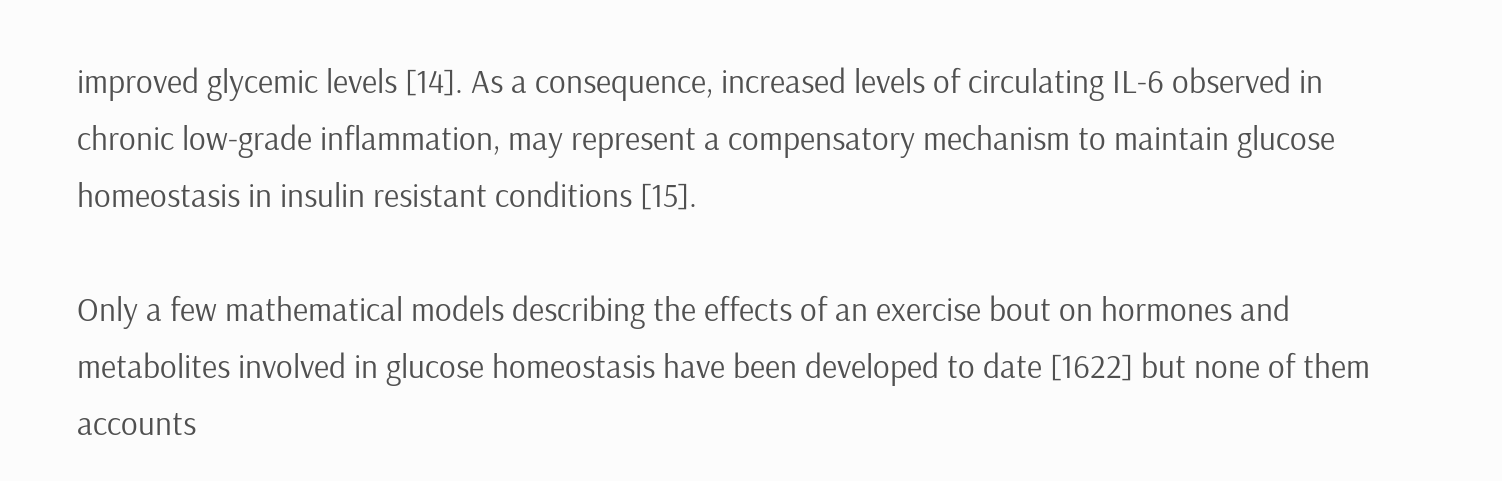improved glycemic levels [14]. As a consequence, increased levels of circulating IL-6 observed in chronic low-grade inflammation, may represent a compensatory mechanism to maintain glucose homeostasis in insulin resistant conditions [15].

Only a few mathematical models describing the effects of an exercise bout on hormones and metabolites involved in glucose homeostasis have been developed to date [1622] but none of them accounts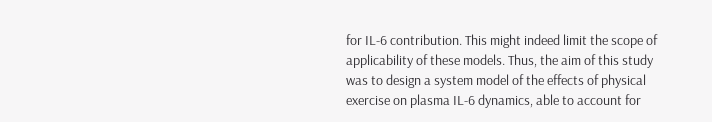for IL-6 contribution. This might indeed limit the scope of applicability of these models. Thus, the aim of this study was to design a system model of the effects of physical exercise on plasma IL-6 dynamics, able to account for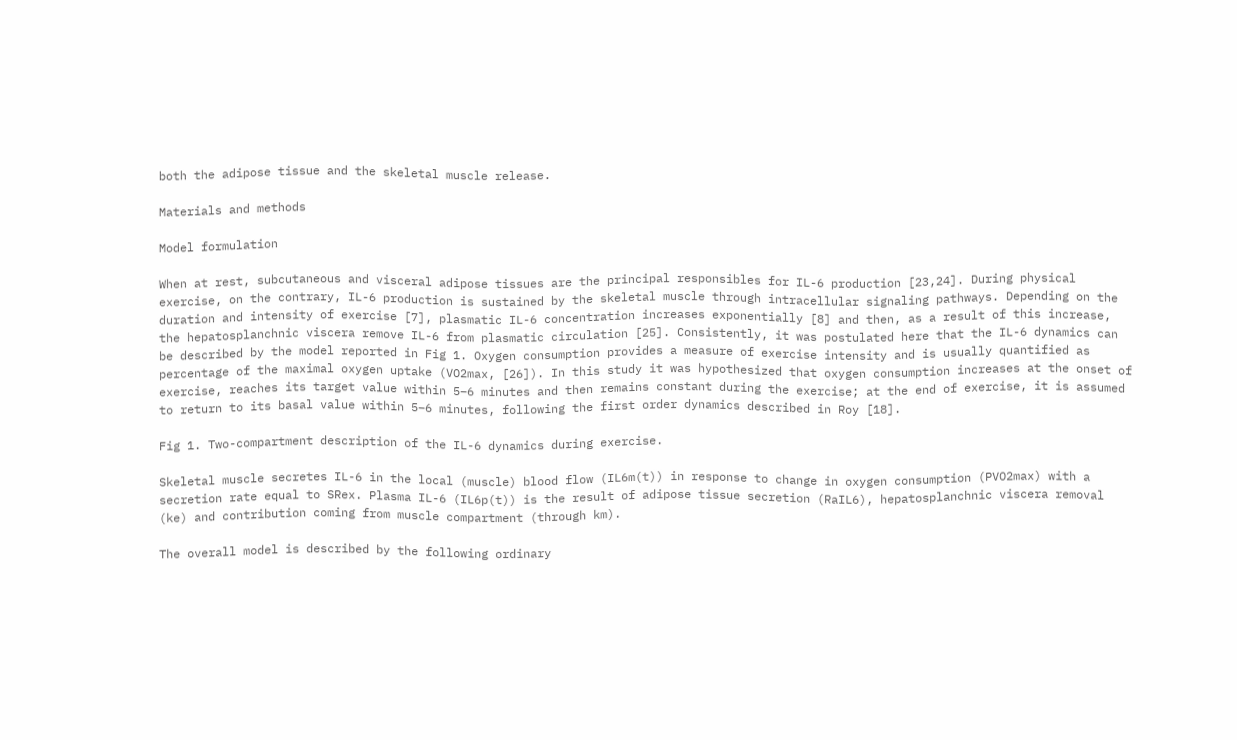both the adipose tissue and the skeletal muscle release.

Materials and methods

Model formulation

When at rest, subcutaneous and visceral adipose tissues are the principal responsibles for IL-6 production [23,24]. During physical exercise, on the contrary, IL-6 production is sustained by the skeletal muscle through intracellular signaling pathways. Depending on the duration and intensity of exercise [7], plasmatic IL-6 concentration increases exponentially [8] and then, as a result of this increase, the hepatosplanchnic viscera remove IL-6 from plasmatic circulation [25]. Consistently, it was postulated here that the IL-6 dynamics can be described by the model reported in Fig 1. Oxygen consumption provides a measure of exercise intensity and is usually quantified as percentage of the maximal oxygen uptake (VO2max, [26]). In this study it was hypothesized that oxygen consumption increases at the onset of exercise, reaches its target value within 5–6 minutes and then remains constant during the exercise; at the end of exercise, it is assumed to return to its basal value within 5–6 minutes, following the first order dynamics described in Roy [18].

Fig 1. Two-compartment description of the IL-6 dynamics during exercise.

Skeletal muscle secretes IL-6 in the local (muscle) blood flow (IL6m(t)) in response to change in oxygen consumption (PVO2max) with a secretion rate equal to SRex. Plasma IL-6 (IL6p(t)) is the result of adipose tissue secretion (RaIL6), hepatosplanchnic viscera removal (ke) and contribution coming from muscle compartment (through km).

The overall model is described by the following ordinary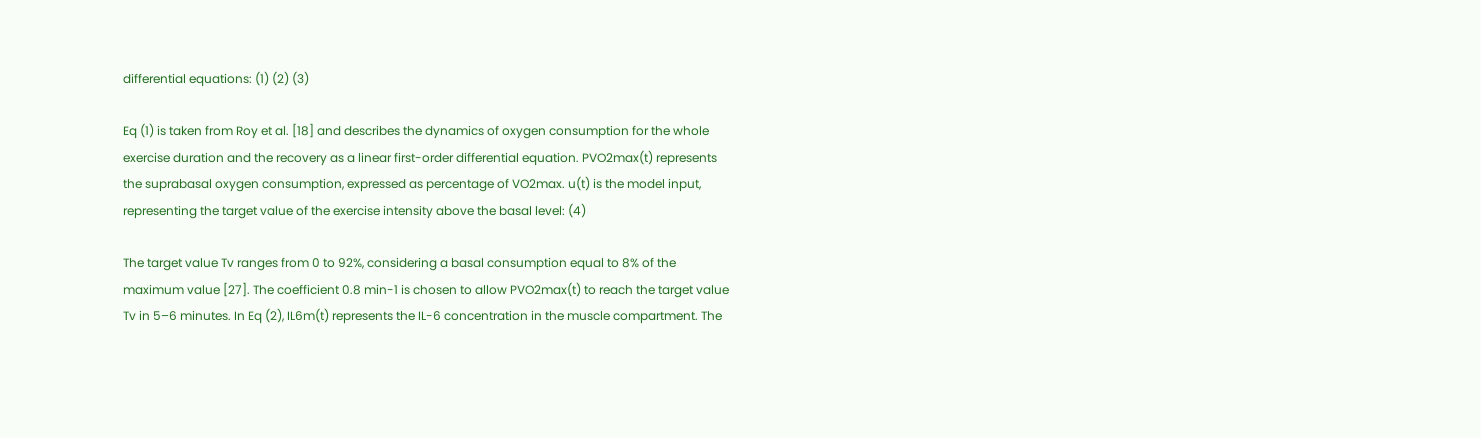differential equations: (1) (2) (3)

Eq (1) is taken from Roy et al. [18] and describes the dynamics of oxygen consumption for the whole exercise duration and the recovery as a linear first-order differential equation. PVO2max(t) represents the suprabasal oxygen consumption, expressed as percentage of VO2max. u(t) is the model input, representing the target value of the exercise intensity above the basal level: (4)

The target value Tv ranges from 0 to 92%, considering a basal consumption equal to 8% of the maximum value [27]. The coefficient 0.8 min-1 is chosen to allow PVO2max(t) to reach the target value Tv in 5–6 minutes. In Eq (2), IL6m(t) represents the IL-6 concentration in the muscle compartment. The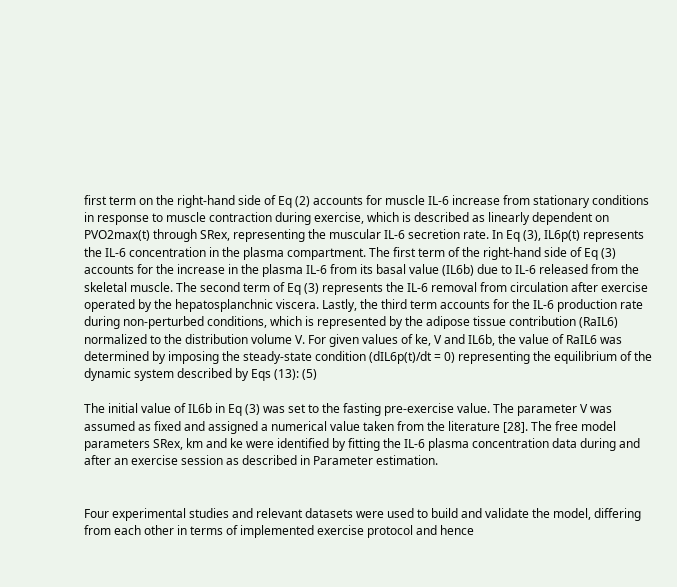first term on the right-hand side of Eq (2) accounts for muscle IL-6 increase from stationary conditions in response to muscle contraction during exercise, which is described as linearly dependent on PVO2max(t) through SRex, representing the muscular IL-6 secretion rate. In Eq (3), IL6p(t) represents the IL-6 concentration in the plasma compartment. The first term of the right-hand side of Eq (3) accounts for the increase in the plasma IL-6 from its basal value (IL6b) due to IL-6 released from the skeletal muscle. The second term of Eq (3) represents the IL-6 removal from circulation after exercise operated by the hepatosplanchnic viscera. Lastly, the third term accounts for the IL-6 production rate during non-perturbed conditions, which is represented by the adipose tissue contribution (RaIL6) normalized to the distribution volume V. For given values of ke, V and IL6b, the value of RaIL6 was determined by imposing the steady-state condition (dIL6p(t)/dt = 0) representing the equilibrium of the dynamic system described by Eqs (13): (5)

The initial value of IL6b in Eq (3) was set to the fasting pre-exercise value. The parameter V was assumed as fixed and assigned a numerical value taken from the literature [28]. The free model parameters SRex, km and ke were identified by fitting the IL-6 plasma concentration data during and after an exercise session as described in Parameter estimation.


Four experimental studies and relevant datasets were used to build and validate the model, differing from each other in terms of implemented exercise protocol and hence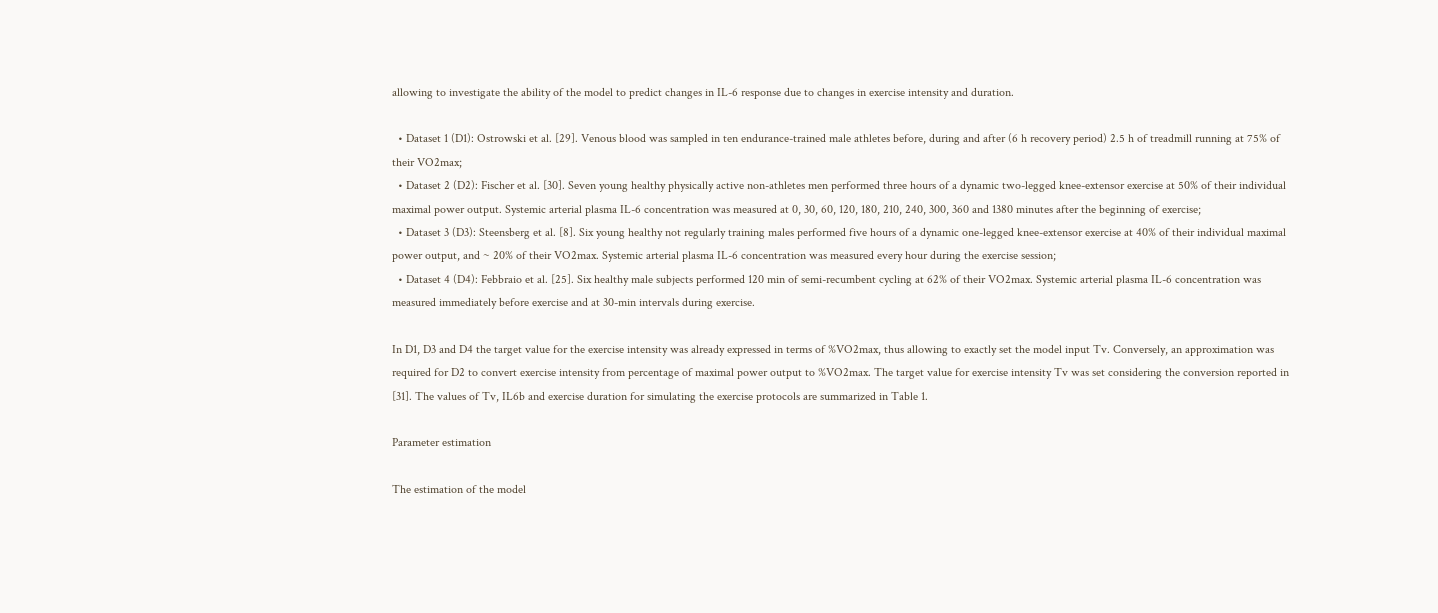allowing to investigate the ability of the model to predict changes in IL-6 response due to changes in exercise intensity and duration.

  • Dataset 1 (D1): Ostrowski et al. [29]. Venous blood was sampled in ten endurance-trained male athletes before, during and after (6 h recovery period) 2.5 h of treadmill running at 75% of their VO2max;
  • Dataset 2 (D2): Fischer et al. [30]. Seven young healthy physically active non-athletes men performed three hours of a dynamic two-legged knee-extensor exercise at 50% of their individual maximal power output. Systemic arterial plasma IL-6 concentration was measured at 0, 30, 60, 120, 180, 210, 240, 300, 360 and 1380 minutes after the beginning of exercise;
  • Dataset 3 (D3): Steensberg et al. [8]. Six young healthy not regularly training males performed five hours of a dynamic one-legged knee-extensor exercise at 40% of their individual maximal power output, and ~ 20% of their VO2max. Systemic arterial plasma IL-6 concentration was measured every hour during the exercise session;
  • Dataset 4 (D4): Febbraio et al. [25]. Six healthy male subjects performed 120 min of semi-recumbent cycling at 62% of their VO2max. Systemic arterial plasma IL-6 concentration was measured immediately before exercise and at 30-min intervals during exercise.

In D1, D3 and D4 the target value for the exercise intensity was already expressed in terms of %VO2max, thus allowing to exactly set the model input Tv. Conversely, an approximation was required for D2 to convert exercise intensity from percentage of maximal power output to %VO2max. The target value for exercise intensity Tv was set considering the conversion reported in [31]. The values of Tv, IL6b and exercise duration for simulating the exercise protocols are summarized in Table 1.

Parameter estimation

The estimation of the model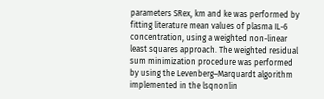parameters SRex, km and ke was performed by fitting literature mean values of plasma IL-6 concentration, using a weighted non-linear least squares approach. The weighted residual sum minimization procedure was performed by using the Levenberg–Marquardt algorithm implemented in the lsqnonlin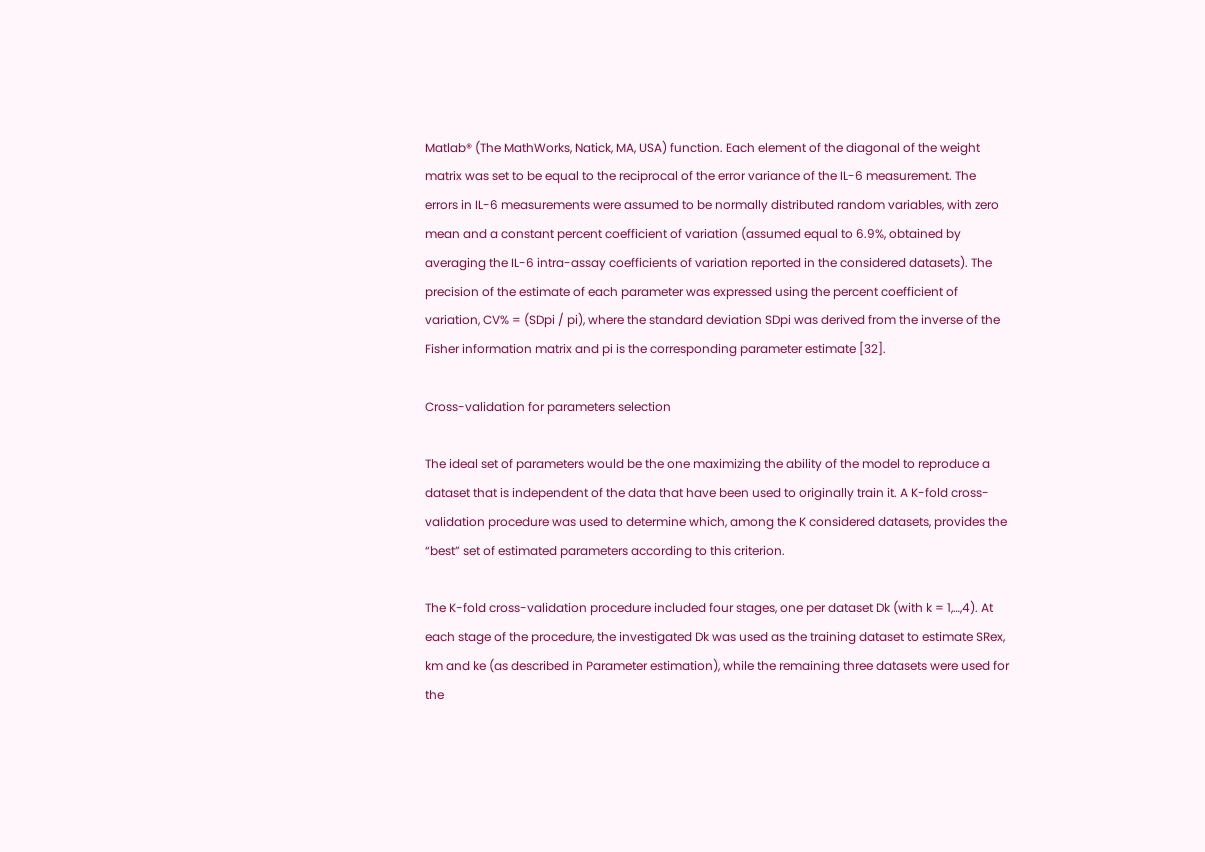Matlab® (The MathWorks, Natick, MA, USA) function. Each element of the diagonal of the weight matrix was set to be equal to the reciprocal of the error variance of the IL-6 measurement. The errors in IL-6 measurements were assumed to be normally distributed random variables, with zero mean and a constant percent coefficient of variation (assumed equal to 6.9%, obtained by averaging the IL-6 intra-assay coefficients of variation reported in the considered datasets). The precision of the estimate of each parameter was expressed using the percent coefficient of variation, CV% = (SDpi ∕ pi), where the standard deviation SDpi was derived from the inverse of the Fisher information matrix and pi is the corresponding parameter estimate [32].

Cross-validation for parameters selection

The ideal set of parameters would be the one maximizing the ability of the model to reproduce a dataset that is independent of the data that have been used to originally train it. A K-fold cross-validation procedure was used to determine which, among the K considered datasets, provides the “best” set of estimated parameters according to this criterion.

The K-fold cross-validation procedure included four stages, one per dataset Dk (with k = 1,…,4). At each stage of the procedure, the investigated Dk was used as the training dataset to estimate SRex, km and ke (as described in Parameter estimation), while the remaining three datasets were used for the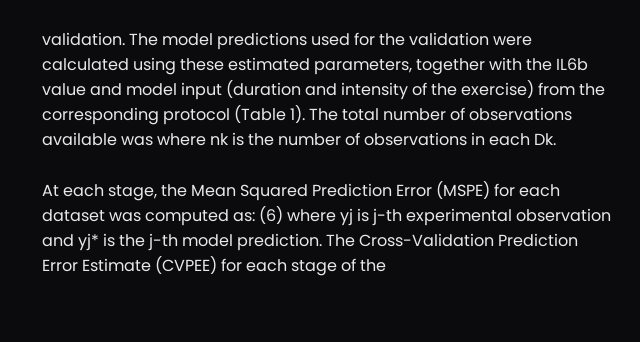validation. The model predictions used for the validation were calculated using these estimated parameters, together with the IL6b value and model input (duration and intensity of the exercise) from the corresponding protocol (Table 1). The total number of observations available was where nk is the number of observations in each Dk.

At each stage, the Mean Squared Prediction Error (MSPE) for each dataset was computed as: (6) where yj is j-th experimental observation and yj* is the j-th model prediction. The Cross-Validation Prediction Error Estimate (CVPEE) for each stage of the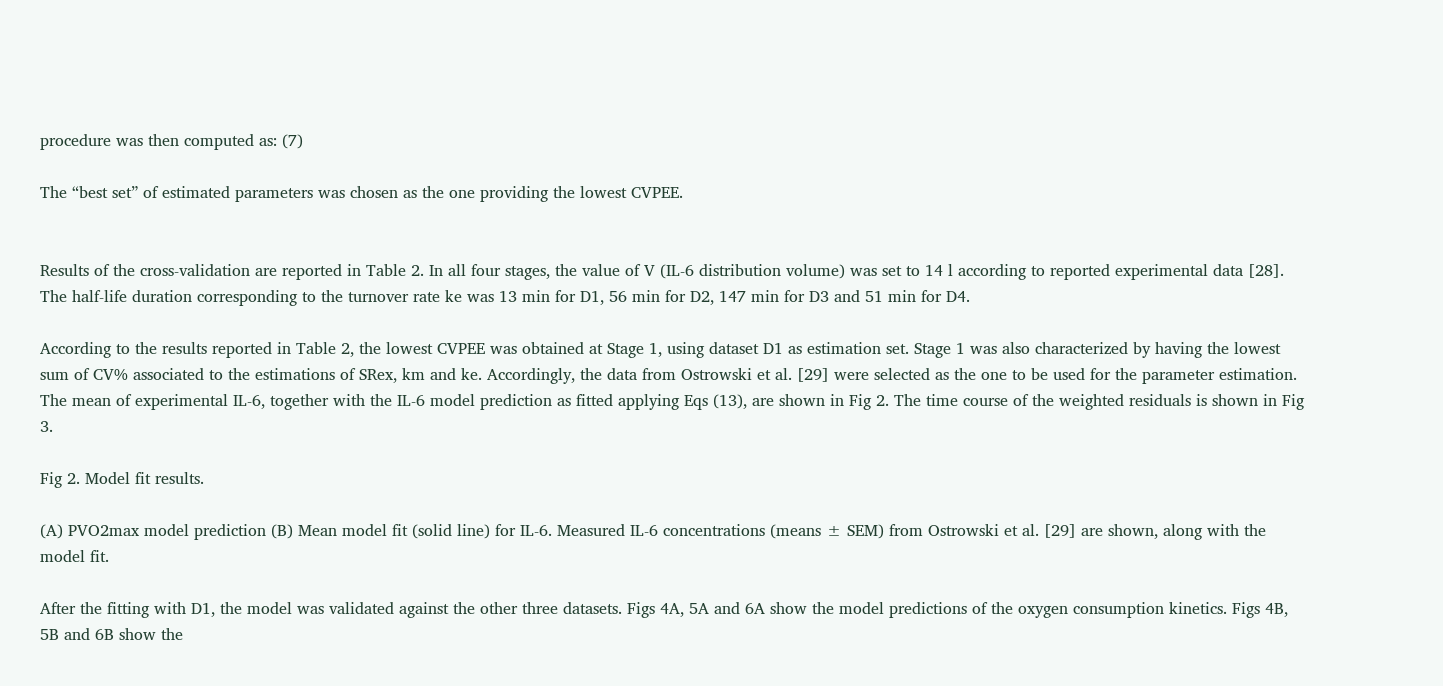procedure was then computed as: (7)

The “best set” of estimated parameters was chosen as the one providing the lowest CVPEE.


Results of the cross-validation are reported in Table 2. In all four stages, the value of V (IL-6 distribution volume) was set to 14 l according to reported experimental data [28]. The half-life duration corresponding to the turnover rate ke was 13 min for D1, 56 min for D2, 147 min for D3 and 51 min for D4.

According to the results reported in Table 2, the lowest CVPEE was obtained at Stage 1, using dataset D1 as estimation set. Stage 1 was also characterized by having the lowest sum of CV% associated to the estimations of SRex, km and ke. Accordingly, the data from Ostrowski et al. [29] were selected as the one to be used for the parameter estimation. The mean of experimental IL-6, together with the IL-6 model prediction as fitted applying Eqs (13), are shown in Fig 2. The time course of the weighted residuals is shown in Fig 3.

Fig 2. Model fit results.

(A) PVO2max model prediction (B) Mean model fit (solid line) for IL-6. Measured IL-6 concentrations (means ± SEM) from Ostrowski et al. [29] are shown, along with the model fit.

After the fitting with D1, the model was validated against the other three datasets. Figs 4A, 5A and 6A show the model predictions of the oxygen consumption kinetics. Figs 4B, 5B and 6B show the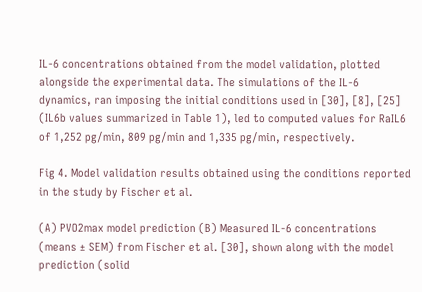IL-6 concentrations obtained from the model validation, plotted alongside the experimental data. The simulations of the IL-6 dynamics, ran imposing the initial conditions used in [30], [8], [25] (IL6b values summarized in Table 1), led to computed values for RaIL6 of 1,252 pg/min, 809 pg/min and 1,335 pg/min, respectively.

Fig 4. Model validation results obtained using the conditions reported in the study by Fischer et al.

(A) PVO2max model prediction (B) Measured IL-6 concentrations (means ± SEM) from Fischer et al. [30], shown along with the model prediction (solid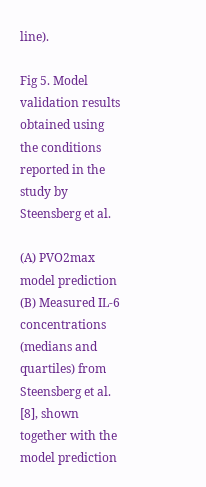line).

Fig 5. Model validation results obtained using the conditions reported in the study by Steensberg et al.

(A) PVO2max model prediction (B) Measured IL-6 concentrations (medians and quartiles) from Steensberg et al. [8], shown together with the model prediction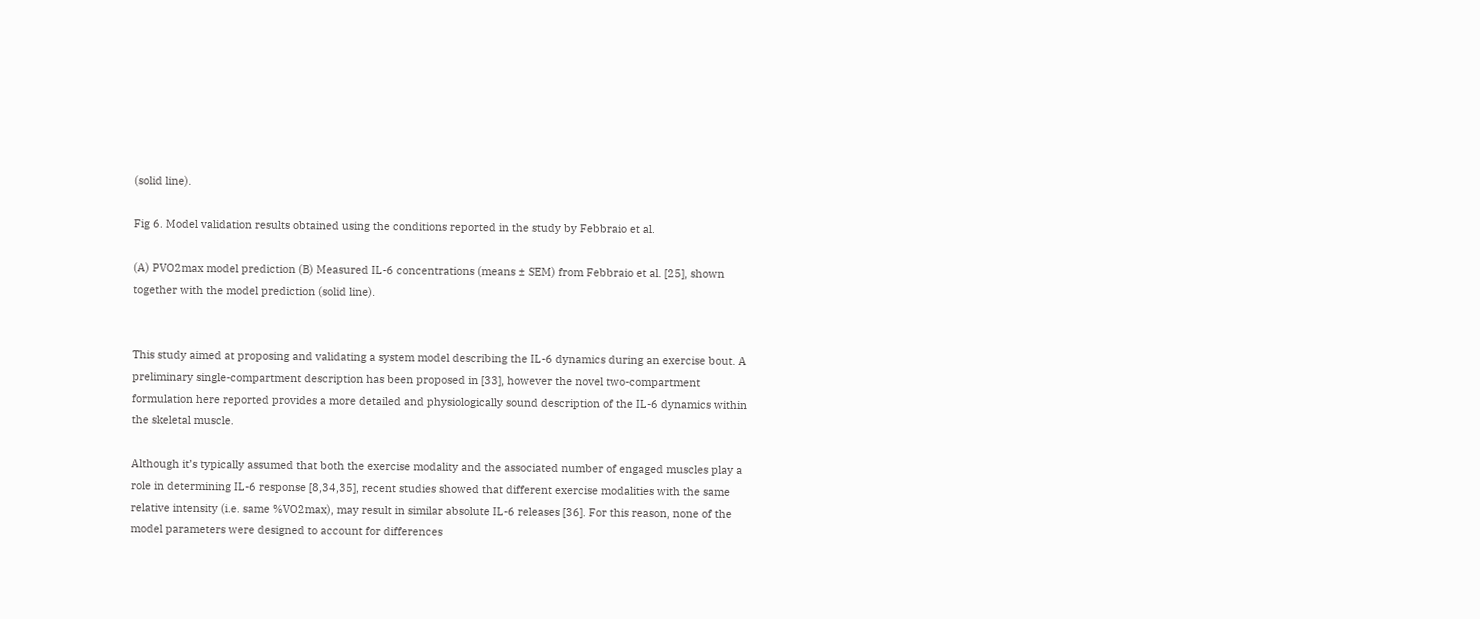(solid line).

Fig 6. Model validation results obtained using the conditions reported in the study by Febbraio et al.

(A) PVO2max model prediction (B) Measured IL-6 concentrations (means ± SEM) from Febbraio et al. [25], shown together with the model prediction (solid line).


This study aimed at proposing and validating a system model describing the IL-6 dynamics during an exercise bout. A preliminary single-compartment description has been proposed in [33], however the novel two-compartment formulation here reported provides a more detailed and physiologically sound description of the IL-6 dynamics within the skeletal muscle.

Although it’s typically assumed that both the exercise modality and the associated number of engaged muscles play a role in determining IL-6 response [8,34,35], recent studies showed that different exercise modalities with the same relative intensity (i.e. same %VO2max), may result in similar absolute IL-6 releases [36]. For this reason, none of the model parameters were designed to account for differences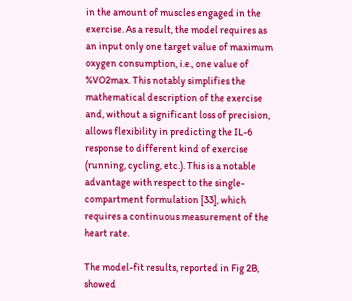in the amount of muscles engaged in the exercise. As a result, the model requires as an input only one target value of maximum oxygen consumption, i.e., one value of %VO2max. This notably simplifies the mathematical description of the exercise and, without a significant loss of precision, allows flexibility in predicting the IL-6 response to different kind of exercise (running, cycling, etc.). This is a notable advantage with respect to the single-compartment formulation [33], which requires a continuous measurement of the heart rate.

The model-fit results, reported in Fig 2B, showed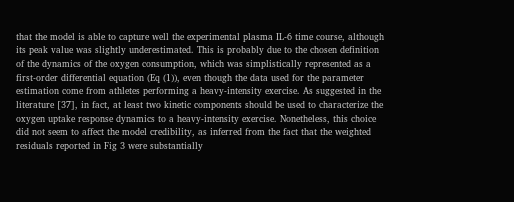that the model is able to capture well the experimental plasma IL-6 time course, although its peak value was slightly underestimated. This is probably due to the chosen definition of the dynamics of the oxygen consumption, which was simplistically represented as a first-order differential equation (Eq (1)), even though the data used for the parameter estimation come from athletes performing a heavy-intensity exercise. As suggested in the literature [37], in fact, at least two kinetic components should be used to characterize the oxygen uptake response dynamics to a heavy-intensity exercise. Nonetheless, this choice did not seem to affect the model credibility, as inferred from the fact that the weighted residuals reported in Fig 3 were substantially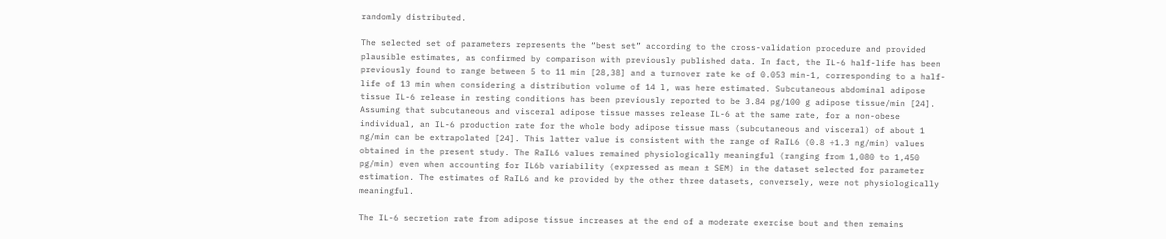randomly distributed.

The selected set of parameters represents the “best set” according to the cross-validation procedure and provided plausible estimates, as confirmed by comparison with previously published data. In fact, the IL-6 half-life has been previously found to range between 5 to 11 min [28,38] and a turnover rate ke of 0.053 min-1, corresponding to a half-life of 13 min when considering a distribution volume of 14 l, was here estimated. Subcutaneous abdominal adipose tissue IL-6 release in resting conditions has been previously reported to be 3.84 pg/100 g adipose tissue/min [24]. Assuming that subcutaneous and visceral adipose tissue masses release IL-6 at the same rate, for a non-obese individual, an IL-6 production rate for the whole body adipose tissue mass (subcutaneous and visceral) of about 1 ng/min can be extrapolated [24]. This latter value is consistent with the range of RaIL6 (0.8 ÷1.3 ng/min) values obtained in the present study. The RaIL6 values remained physiologically meaningful (ranging from 1,080 to 1,450 pg/min) even when accounting for IL6b variability (expressed as mean ± SEM) in the dataset selected for parameter estimation. The estimates of RaIL6 and ke provided by the other three datasets, conversely, were not physiologically meaningful.

The IL-6 secretion rate from adipose tissue increases at the end of a moderate exercise bout and then remains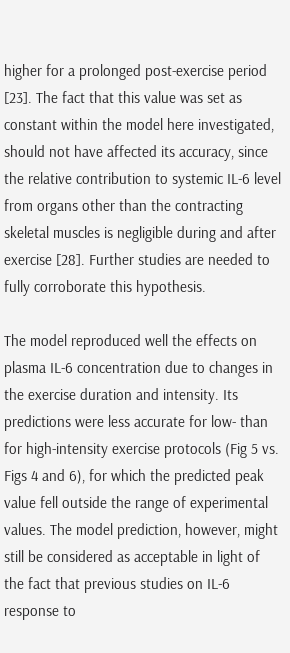higher for a prolonged post-exercise period [23]. The fact that this value was set as constant within the model here investigated, should not have affected its accuracy, since the relative contribution to systemic IL-6 level from organs other than the contracting skeletal muscles is negligible during and after exercise [28]. Further studies are needed to fully corroborate this hypothesis.

The model reproduced well the effects on plasma IL-6 concentration due to changes in the exercise duration and intensity. Its predictions were less accurate for low- than for high-intensity exercise protocols (Fig 5 vs. Figs 4 and 6), for which the predicted peak value fell outside the range of experimental values. The model prediction, however, might still be considered as acceptable in light of the fact that previous studies on IL-6 response to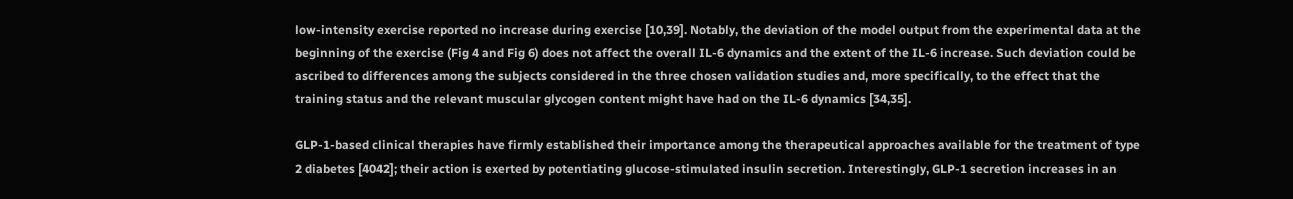low-intensity exercise reported no increase during exercise [10,39]. Notably, the deviation of the model output from the experimental data at the beginning of the exercise (Fig 4 and Fig 6) does not affect the overall IL-6 dynamics and the extent of the IL-6 increase. Such deviation could be ascribed to differences among the subjects considered in the three chosen validation studies and, more specifically, to the effect that the training status and the relevant muscular glycogen content might have had on the IL-6 dynamics [34,35].

GLP-1-based clinical therapies have firmly established their importance among the therapeutical approaches available for the treatment of type 2 diabetes [4042]; their action is exerted by potentiating glucose-stimulated insulin secretion. Interestingly, GLP-1 secretion increases in an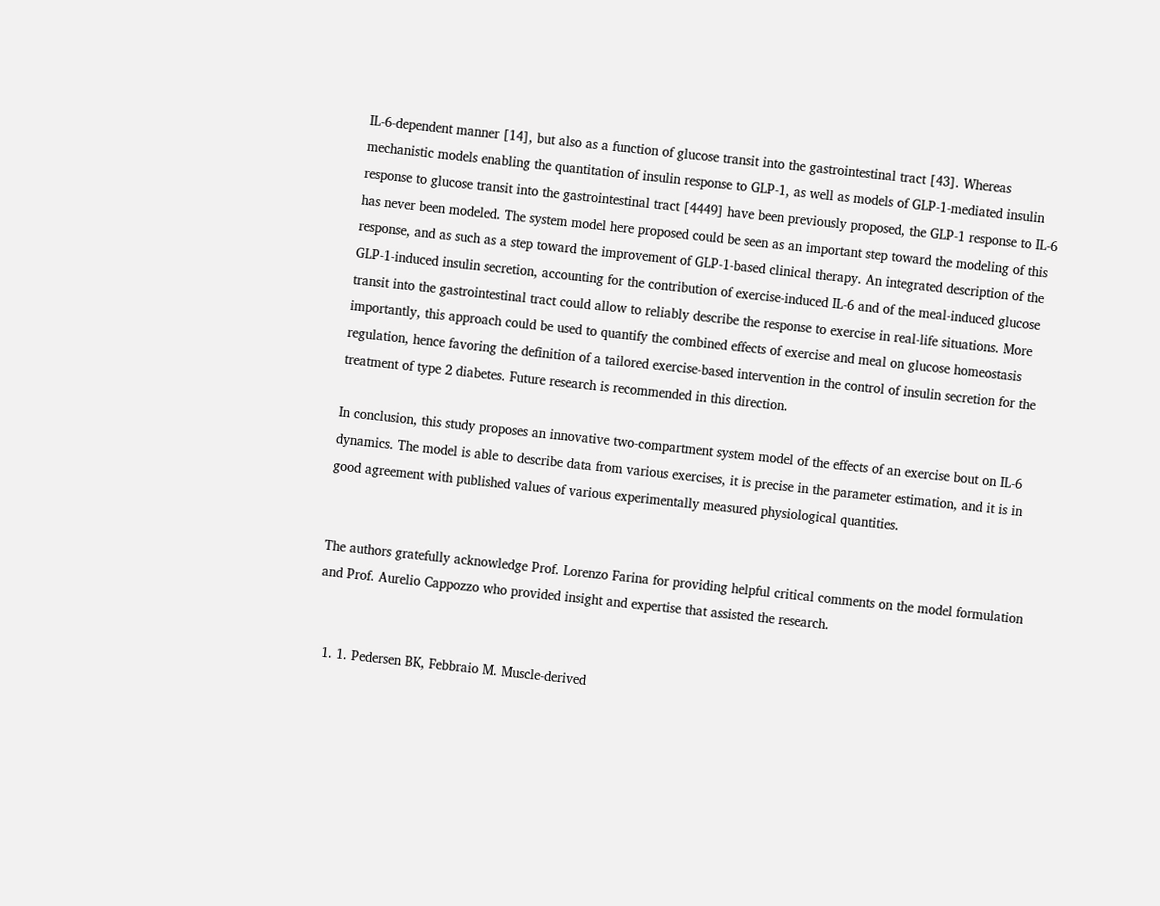IL-6-dependent manner [14], but also as a function of glucose transit into the gastrointestinal tract [43]. Whereas mechanistic models enabling the quantitation of insulin response to GLP-1, as well as models of GLP-1-mediated insulin response to glucose transit into the gastrointestinal tract [4449] have been previously proposed, the GLP-1 response to IL-6 has never been modeled. The system model here proposed could be seen as an important step toward the modeling of this response, and as such as a step toward the improvement of GLP-1-based clinical therapy. An integrated description of the GLP-1-induced insulin secretion, accounting for the contribution of exercise-induced IL-6 and of the meal-induced glucose transit into the gastrointestinal tract could allow to reliably describe the response to exercise in real-life situations. More importantly, this approach could be used to quantify the combined effects of exercise and meal on glucose homeostasis regulation, hence favoring the definition of a tailored exercise-based intervention in the control of insulin secretion for the treatment of type 2 diabetes. Future research is recommended in this direction.

In conclusion, this study proposes an innovative two-compartment system model of the effects of an exercise bout on IL-6 dynamics. The model is able to describe data from various exercises, it is precise in the parameter estimation, and it is in good agreement with published values of various experimentally measured physiological quantities.


The authors gratefully acknowledge Prof. Lorenzo Farina for providing helpful critical comments on the model formulation and Prof. Aurelio Cappozzo who provided insight and expertise that assisted the research.


  1. 1. Pedersen BK, Febbraio M. Muscle-derived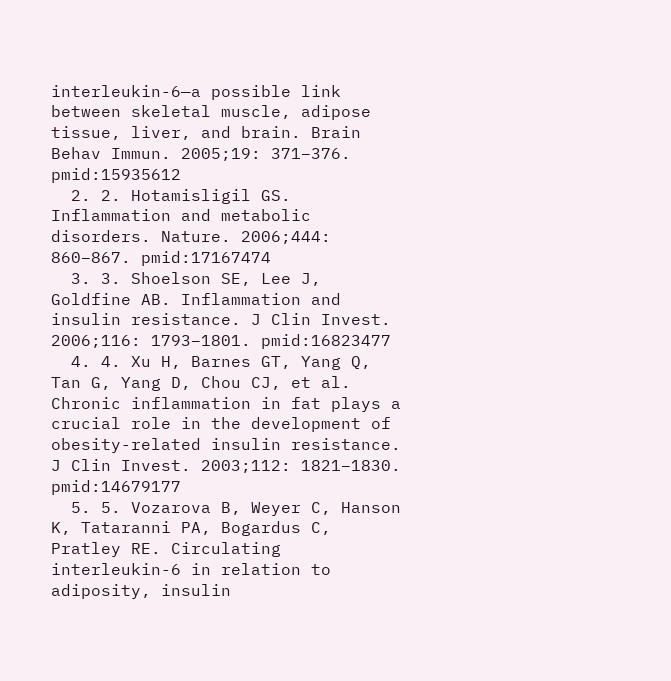interleukin-6—a possible link between skeletal muscle, adipose tissue, liver, and brain. Brain Behav Immun. 2005;19: 371–376. pmid:15935612
  2. 2. Hotamisligil GS. Inflammation and metabolic disorders. Nature. 2006;444: 860–867. pmid:17167474
  3. 3. Shoelson SE, Lee J, Goldfine AB. Inflammation and insulin resistance. J Clin Invest. 2006;116: 1793–1801. pmid:16823477
  4. 4. Xu H, Barnes GT, Yang Q, Tan G, Yang D, Chou CJ, et al. Chronic inflammation in fat plays a crucial role in the development of obesity-related insulin resistance. J Clin Invest. 2003;112: 1821–1830. pmid:14679177
  5. 5. Vozarova B, Weyer C, Hanson K, Tataranni PA, Bogardus C, Pratley RE. Circulating interleukin-6 in relation to adiposity, insulin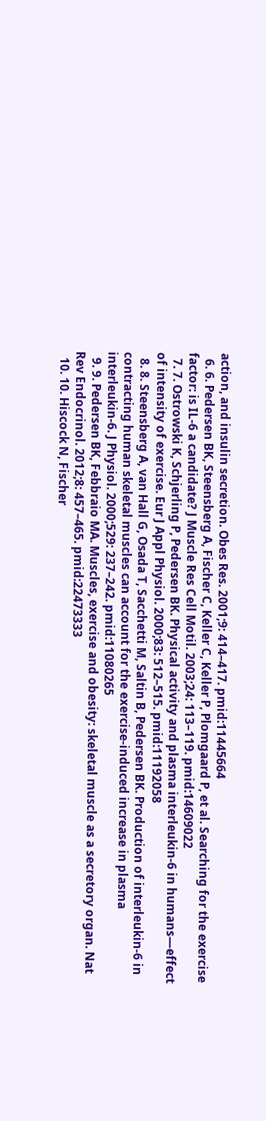action, and insulin secretion. Obes Res. 2001;9: 414–417. pmid:11445664
  6. 6. Pedersen BK, Steensberg A, Fischer C, Keller C, Keller P, Plomgaard P, et al. Searching for the exercise factor: is IL-6 a candidate? J Muscle Res Cell Motil. 2003;24: 113–119. pmid:14609022
  7. 7. Ostrowski K, Schjerling P, Pedersen BK. Physical activity and plasma interleukin-6 in humans—effect of intensity of exercise. Eur J Appl Physiol. 2000;83: 512–515. pmid:11192058
  8. 8. Steensberg A, van Hall G, Osada T, Sacchetti M, Saltin B, Pedersen BK. Production of interleukin-6 in contracting human skeletal muscles can account for the exercise-induced increase in plasma interleukin-6. J Physiol. 2000;529: 237–242. pmid:11080265
  9. 9. Pedersen BK, Febbraio MA. Muscles, exercise and obesity: skeletal muscle as a secretory organ. Nat Rev Endocrinol. 2012;8: 457–465. pmid:22473333
  10. 10. Hiscock N, Fischer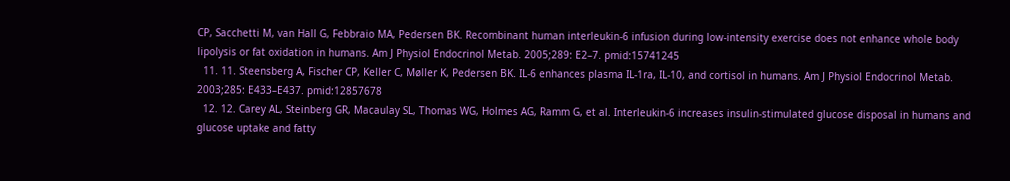CP, Sacchetti M, van Hall G, Febbraio MA, Pedersen BK. Recombinant human interleukin-6 infusion during low-intensity exercise does not enhance whole body lipolysis or fat oxidation in humans. Am J Physiol Endocrinol Metab. 2005;289: E2–7. pmid:15741245
  11. 11. Steensberg A, Fischer CP, Keller C, Møller K, Pedersen BK. IL-6 enhances plasma IL-1ra, IL-10, and cortisol in humans. Am J Physiol Endocrinol Metab. 2003;285: E433–E437. pmid:12857678
  12. 12. Carey AL, Steinberg GR, Macaulay SL, Thomas WG, Holmes AG, Ramm G, et al. Interleukin-6 increases insulin-stimulated glucose disposal in humans and glucose uptake and fatty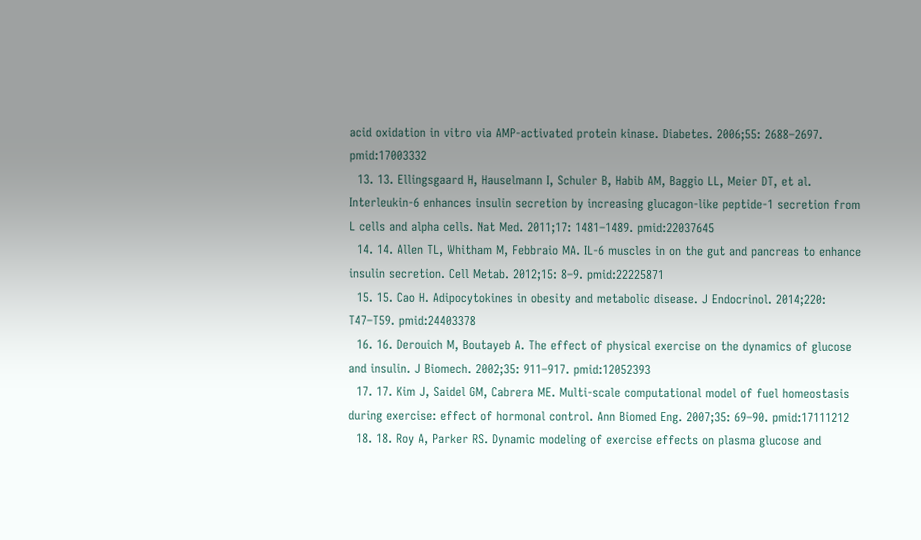acid oxidation in vitro via AMP-activated protein kinase. Diabetes. 2006;55: 2688–2697. pmid:17003332
  13. 13. Ellingsgaard H, Hauselmann I, Schuler B, Habib AM, Baggio LL, Meier DT, et al. Interleukin-6 enhances insulin secretion by increasing glucagon-like peptide-1 secretion from L cells and alpha cells. Nat Med. 2011;17: 1481–1489. pmid:22037645
  14. 14. Allen TL, Whitham M, Febbraio MA. IL-6 muscles in on the gut and pancreas to enhance insulin secretion. Cell Metab. 2012;15: 8–9. pmid:22225871
  15. 15. Cao H. Adipocytokines in obesity and metabolic disease. J Endocrinol. 2014;220: T47–T59. pmid:24403378
  16. 16. Derouich M, Boutayeb A. The effect of physical exercise on the dynamics of glucose and insulin. J Biomech. 2002;35: 911–917. pmid:12052393
  17. 17. Kim J, Saidel GM, Cabrera ME. Multi-scale computational model of fuel homeostasis during exercise: effect of hormonal control. Ann Biomed Eng. 2007;35: 69–90. pmid:17111212
  18. 18. Roy A, Parker RS. Dynamic modeling of exercise effects on plasma glucose and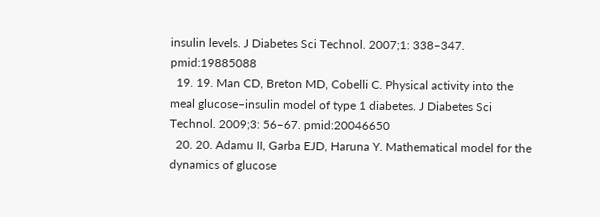insulin levels. J Diabetes Sci Technol. 2007;1: 338–347. pmid:19885088
  19. 19. Man CD, Breton MD, Cobelli C. Physical activity into the meal glucose–insulin model of type 1 diabetes. J Diabetes Sci Technol. 2009;3: 56–67. pmid:20046650
  20. 20. Adamu II, Garba EJD, Haruna Y. Mathematical model for the dynamics of glucose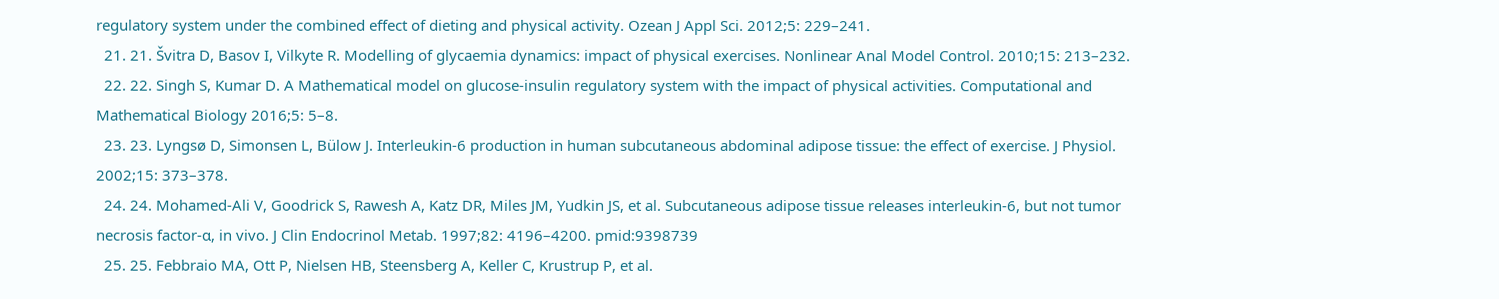regulatory system under the combined effect of dieting and physical activity. Ozean J Appl Sci. 2012;5: 229–241.
  21. 21. Švitra D, Basov I, Vilkyte R. Modelling of glycaemia dynamics: impact of physical exercises. Nonlinear Anal Model Control. 2010;15: 213–232.
  22. 22. Singh S, Kumar D. A Mathematical model on glucose-insulin regulatory system with the impact of physical activities. Computational and Mathematical Biology 2016;5: 5–8.
  23. 23. Lyngsø D, Simonsen L, Bülow J. Interleukin-6 production in human subcutaneous abdominal adipose tissue: the effect of exercise. J Physiol. 2002;15: 373–378.
  24. 24. Mohamed-Ali V, Goodrick S, Rawesh A, Katz DR, Miles JM, Yudkin JS, et al. Subcutaneous adipose tissue releases interleukin-6, but not tumor necrosis factor-α, in vivo. J Clin Endocrinol Metab. 1997;82: 4196–4200. pmid:9398739
  25. 25. Febbraio MA, Ott P, Nielsen HB, Steensberg A, Keller C, Krustrup P, et al.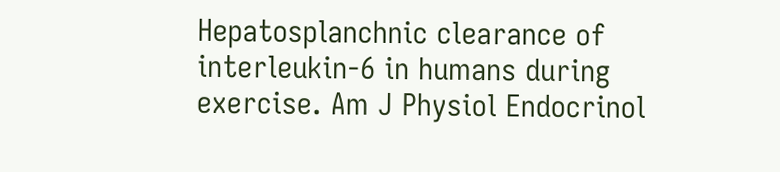Hepatosplanchnic clearance of interleukin-6 in humans during exercise. Am J Physiol Endocrinol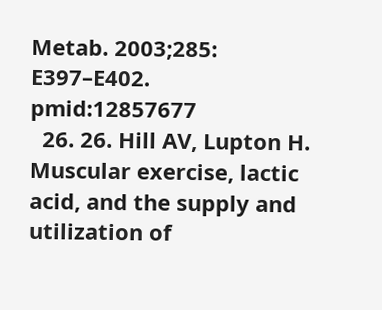Metab. 2003;285: E397–E402. pmid:12857677
  26. 26. Hill AV, Lupton H. Muscular exercise, lactic acid, and the supply and utilization of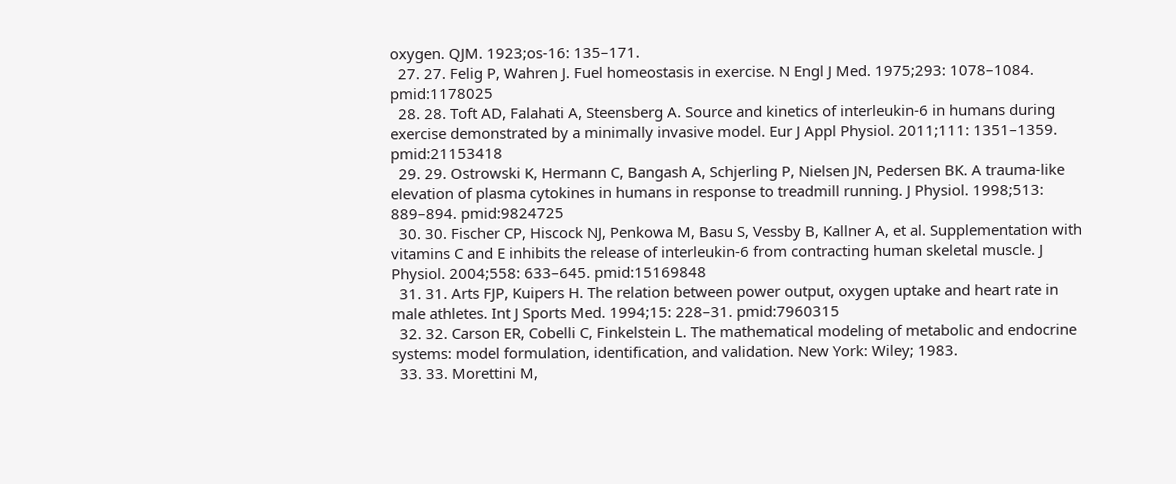oxygen. QJM. 1923;os-16: 135–171.
  27. 27. Felig P, Wahren J. Fuel homeostasis in exercise. N Engl J Med. 1975;293: 1078–1084. pmid:1178025
  28. 28. Toft AD, Falahati A, Steensberg A. Source and kinetics of interleukin-6 in humans during exercise demonstrated by a minimally invasive model. Eur J Appl Physiol. 2011;111: 1351–1359. pmid:21153418
  29. 29. Ostrowski K, Hermann C, Bangash A, Schjerling P, Nielsen JN, Pedersen BK. A trauma-like elevation of plasma cytokines in humans in response to treadmill running. J Physiol. 1998;513: 889–894. pmid:9824725
  30. 30. Fischer CP, Hiscock NJ, Penkowa M, Basu S, Vessby B, Kallner A, et al. Supplementation with vitamins C and E inhibits the release of interleukin-6 from contracting human skeletal muscle. J Physiol. 2004;558: 633–645. pmid:15169848
  31. 31. Arts FJP, Kuipers H. The relation between power output, oxygen uptake and heart rate in male athletes. Int J Sports Med. 1994;15: 228–31. pmid:7960315
  32. 32. Carson ER, Cobelli C, Finkelstein L. The mathematical modeling of metabolic and endocrine systems: model formulation, identification, and validation. New York: Wiley; 1983.
  33. 33. Morettini M,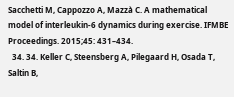Sacchetti M, Cappozzo A, Mazzà C. A mathematical model of interleukin-6 dynamics during exercise. IFMBE Proceedings. 2015;45: 431–434.
  34. 34. Keller C, Steensberg A, Pilegaard H, Osada T, Saltin B,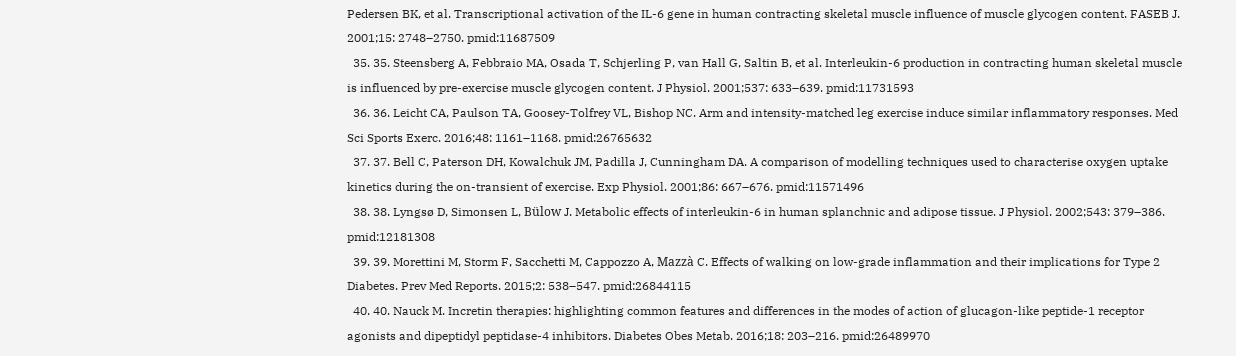Pedersen BK, et al. Transcriptional activation of the IL-6 gene in human contracting skeletal muscle influence of muscle glycogen content. FASEB J. 2001;15: 2748–2750. pmid:11687509
  35. 35. Steensberg A, Febbraio MA, Osada T, Schjerling P, van Hall G, Saltin B, et al. Interleukin-6 production in contracting human skeletal muscle is influenced by pre-exercise muscle glycogen content. J Physiol. 2001;537: 633–639. pmid:11731593
  36. 36. Leicht CA, Paulson TA, Goosey-Tolfrey VL, Bishop NC. Arm and intensity-matched leg exercise induce similar inflammatory responses. Med Sci Sports Exerc. 2016;48: 1161–1168. pmid:26765632
  37. 37. Bell C, Paterson DH, Kowalchuk JM, Padilla J, Cunningham DA. A comparison of modelling techniques used to characterise oxygen uptake kinetics during the on-transient of exercise. Exp Physiol. 2001;86: 667–676. pmid:11571496
  38. 38. Lyngsø D, Simonsen L, Bülow J. Metabolic effects of interleukin-6 in human splanchnic and adipose tissue. J Physiol. 2002;543: 379–386. pmid:12181308
  39. 39. Morettini M, Storm F, Sacchetti M, Cappozzo A, Mazzà C. Effects of walking on low-grade inflammation and their implications for Type 2 Diabetes. Prev Med Reports. 2015;2: 538–547. pmid:26844115
  40. 40. Nauck M. Incretin therapies: highlighting common features and differences in the modes of action of glucagon-like peptide-1 receptor agonists and dipeptidyl peptidase-4 inhibitors. Diabetes Obes Metab. 2016;18: 203–216. pmid:26489970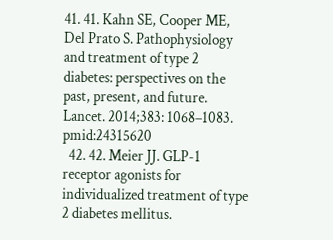41. 41. Kahn SE, Cooper ME, Del Prato S. Pathophysiology and treatment of type 2 diabetes: perspectives on the past, present, and future. Lancet. 2014;383: 1068–1083. pmid:24315620
  42. 42. Meier JJ. GLP-1 receptor agonists for individualized treatment of type 2 diabetes mellitus.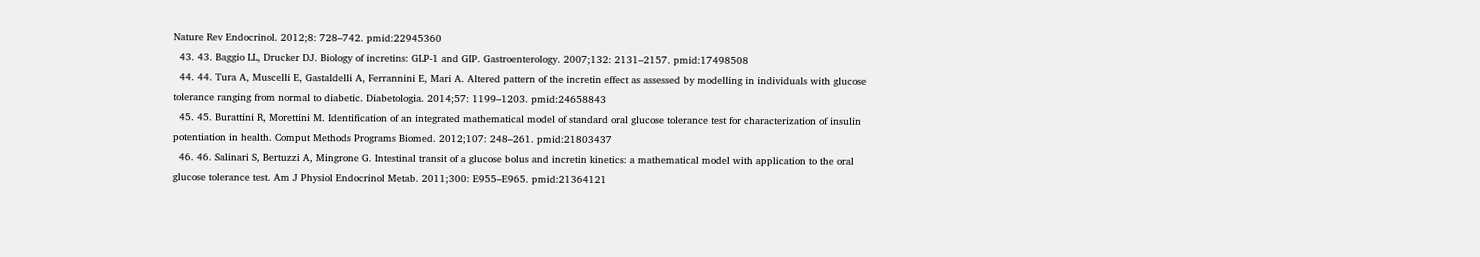Nature Rev Endocrinol. 2012;8: 728–742. pmid:22945360
  43. 43. Baggio LL, Drucker DJ. Biology of incretins: GLP-1 and GIP. Gastroenterology. 2007;132: 2131–2157. pmid:17498508
  44. 44. Tura A, Muscelli E, Gastaldelli A, Ferrannini E, Mari A. Altered pattern of the incretin effect as assessed by modelling in individuals with glucose tolerance ranging from normal to diabetic. Diabetologia. 2014;57: 1199–1203. pmid:24658843
  45. 45. Burattini R, Morettini M. Identification of an integrated mathematical model of standard oral glucose tolerance test for characterization of insulin potentiation in health. Comput Methods Programs Biomed. 2012;107: 248–261. pmid:21803437
  46. 46. Salinari S, Bertuzzi A, Mingrone G. Intestinal transit of a glucose bolus and incretin kinetics: a mathematical model with application to the oral glucose tolerance test. Am J Physiol Endocrinol Metab. 2011;300: E955–E965. pmid:21364121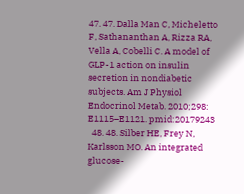47. 47. Dalla Man C, Micheletto F, Sathananthan A, Rizza RA, Vella A, Cobelli C. A model of GLP-1 action on insulin secretion in nondiabetic subjects. Am J Physiol Endocrinol Metab. 2010;298: E1115–E1121. pmid:20179243
  48. 48. Silber HE, Frey N, Karlsson MO. An integrated glucose-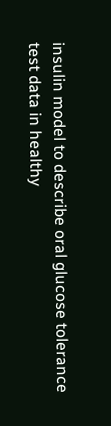insulin model to describe oral glucose tolerance test data in healthy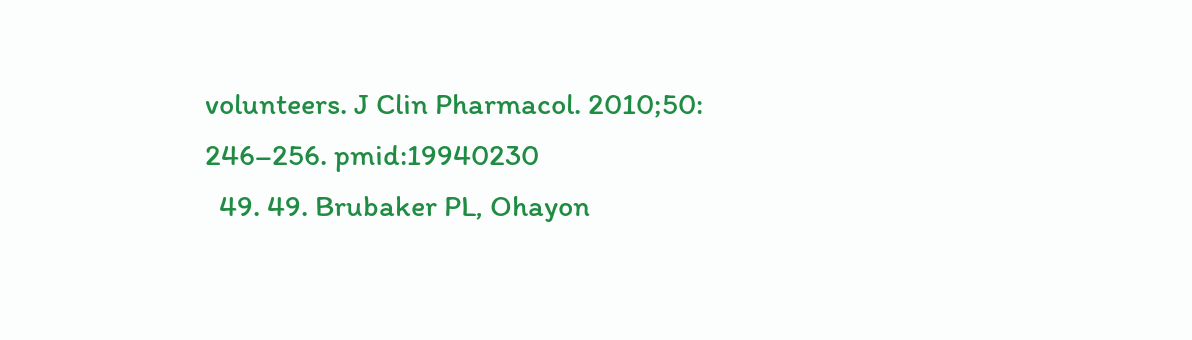volunteers. J Clin Pharmacol. 2010;50: 246–256. pmid:19940230
  49. 49. Brubaker PL, Ohayon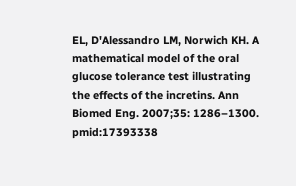EL, D'Alessandro LM, Norwich KH. A mathematical model of the oral glucose tolerance test illustrating the effects of the incretins. Ann Biomed Eng. 2007;35: 1286–1300. pmid:17393338